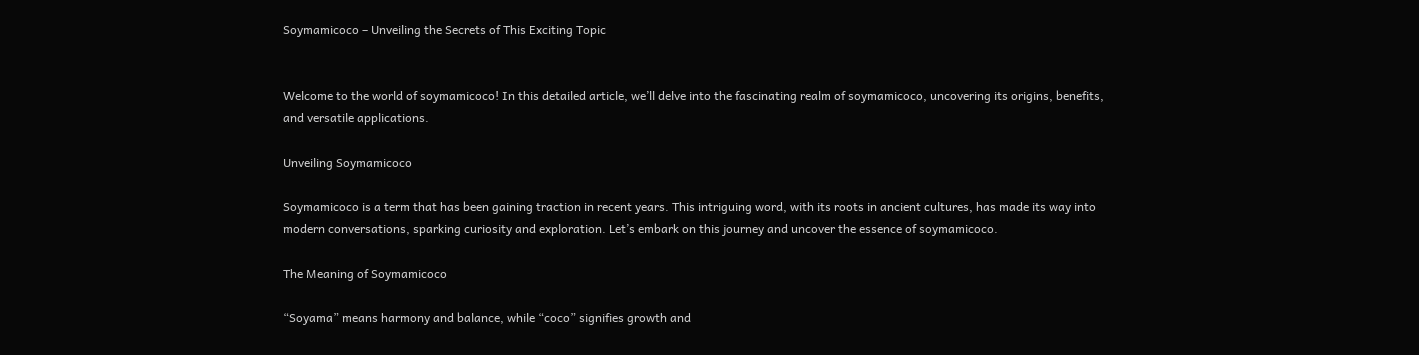Soymamicoco – Unveiling the Secrets of This Exciting Topic


Welcome to the world of soymamicoco! In this detailed article, we’ll delve into the fascinating realm of soymamicoco, uncovering its origins, benefits, and versatile applications.

Unveiling Soymamicoco

Soymamicoco is a term that has been gaining traction in recent years. This intriguing word, with its roots in ancient cultures, has made its way into modern conversations, sparking curiosity and exploration. Let’s embark on this journey and uncover the essence of soymamicoco.

The Meaning of Soymamicoco

“Soyama” means harmony and balance, while “coco” signifies growth and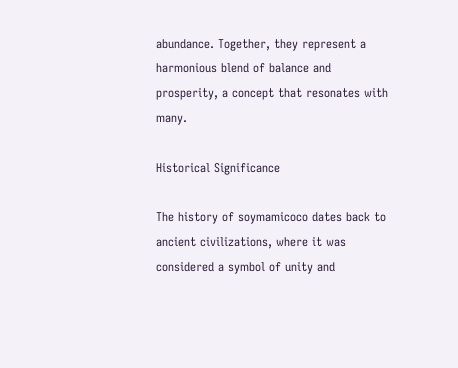abundance. Together, they represent a harmonious blend of balance and prosperity, a concept that resonates with many.

Historical Significance

The history of soymamicoco dates back to ancient civilizations, where it was considered a symbol of unity and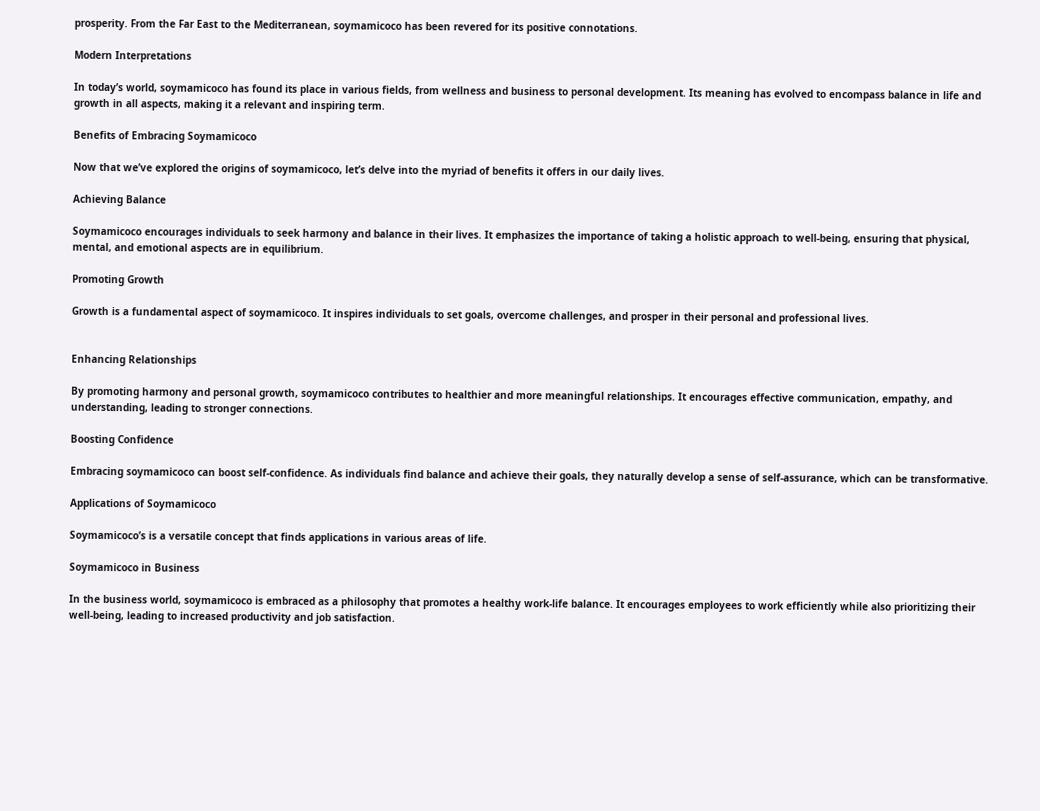prosperity. From the Far East to the Mediterranean, soymamicoco has been revered for its positive connotations.

Modern Interpretations

In today’s world, soymamicoco has found its place in various fields, from wellness and business to personal development. Its meaning has evolved to encompass balance in life and growth in all aspects, making it a relevant and inspiring term.

Benefits of Embracing Soymamicoco

Now that we’ve explored the origins of soymamicoco, let’s delve into the myriad of benefits it offers in our daily lives.

Achieving Balance

Soymamicoco encourages individuals to seek harmony and balance in their lives. It emphasizes the importance of taking a holistic approach to well-being, ensuring that physical, mental, and emotional aspects are in equilibrium.

Promoting Growth

Growth is a fundamental aspect of soymamicoco. It inspires individuals to set goals, overcome challenges, and prosper in their personal and professional lives.


Enhancing Relationships

By promoting harmony and personal growth, soymamicoco contributes to healthier and more meaningful relationships. It encourages effective communication, empathy, and understanding, leading to stronger connections.

Boosting Confidence

Embracing soymamicoco can boost self-confidence. As individuals find balance and achieve their goals, they naturally develop a sense of self-assurance, which can be transformative.

Applications of Soymamicoco

Soymamicoco’s is a versatile concept that finds applications in various areas of life.

Soymamicoco in Business

In the business world, soymamicoco is embraced as a philosophy that promotes a healthy work-life balance. It encourages employees to work efficiently while also prioritizing their well-being, leading to increased productivity and job satisfaction.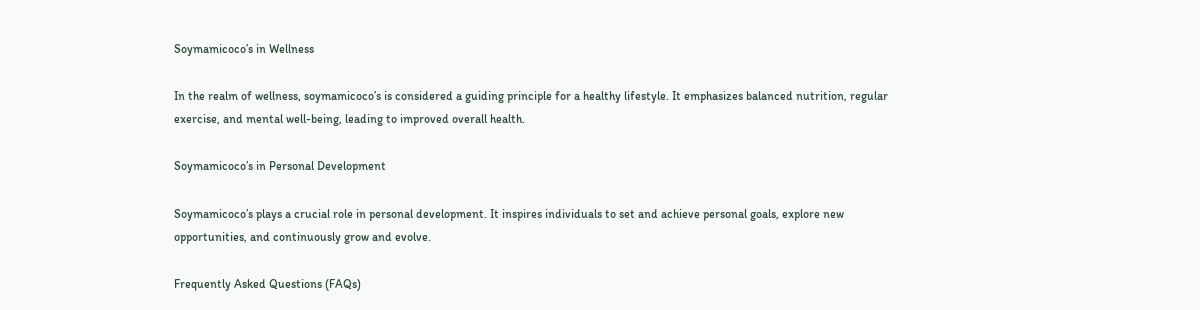Soymamicoco’s in Wellness

In the realm of wellness, soymamicoco’s is considered a guiding principle for a healthy lifestyle. It emphasizes balanced nutrition, regular exercise, and mental well-being, leading to improved overall health.

Soymamicoco’s in Personal Development

Soymamicoco’s plays a crucial role in personal development. It inspires individuals to set and achieve personal goals, explore new opportunities, and continuously grow and evolve.

Frequently Asked Questions (FAQs)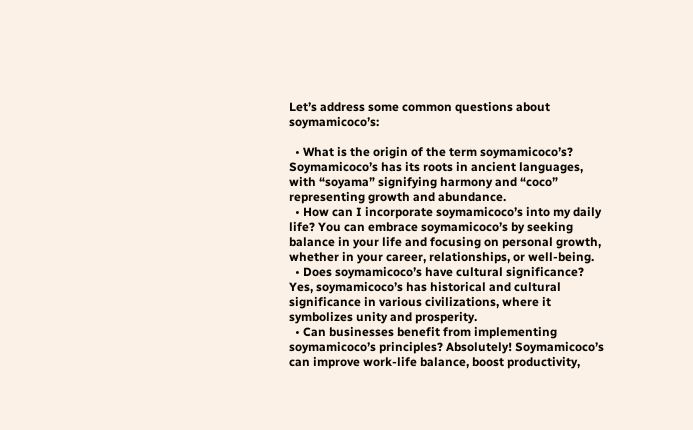Let’s address some common questions about soymamicoco’s:

  • What is the origin of the term soymamicoco’s? Soymamicoco’s has its roots in ancient languages, with “soyama” signifying harmony and “coco” representing growth and abundance.
  • How can I incorporate soymamicoco’s into my daily life? You can embrace soymamicoco’s by seeking balance in your life and focusing on personal growth, whether in your career, relationships, or well-being.
  • Does soymamicoco’s have cultural significance? Yes, soymamicoco’s has historical and cultural significance in various civilizations, where it symbolizes unity and prosperity.
  • Can businesses benefit from implementing soymamicoco’s principles? Absolutely! Soymamicoco’s can improve work-life balance, boost productivity,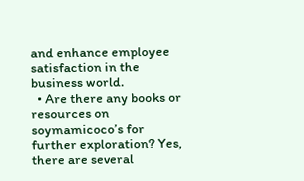and enhance employee satisfaction in the business world.
  • Are there any books or resources on soymamicoco’s for further exploration? Yes, there are several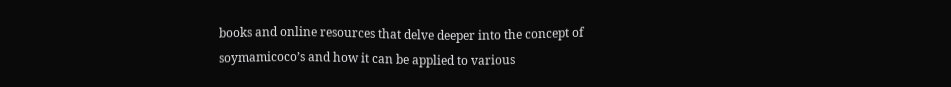books and online resources that delve deeper into the concept of soymamicoco’s and how it can be applied to various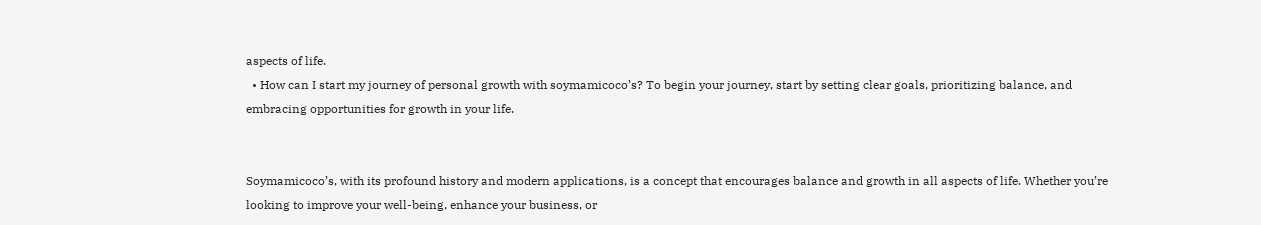aspects of life.
  • How can I start my journey of personal growth with soymamicoco’s? To begin your journey, start by setting clear goals, prioritizing balance, and embracing opportunities for growth in your life.


Soymamicoco’s, with its profound history and modern applications, is a concept that encourages balance and growth in all aspects of life. Whether you’re looking to improve your well-being, enhance your business, or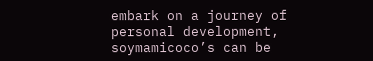embark on a journey of personal development, soymamicoco’s can be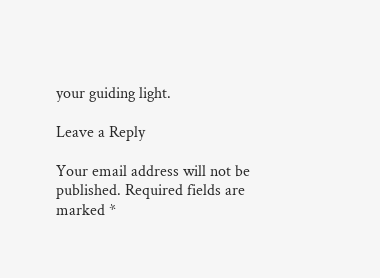your guiding light.

Leave a Reply

Your email address will not be published. Required fields are marked *